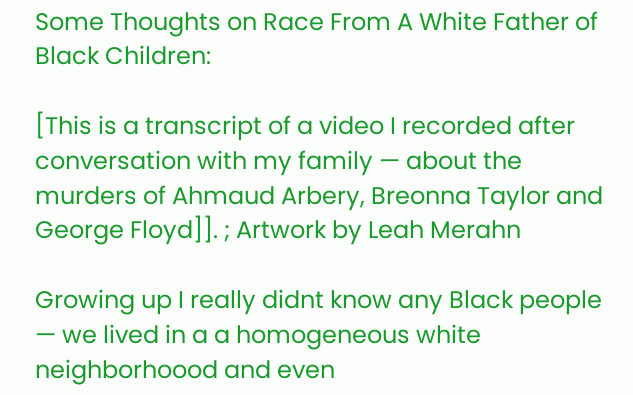Some Thoughts on Race From A White Father of Black Children:

[This is a transcript of a video I recorded after conversation with my family — about the murders of Ahmaud Arbery, Breonna Taylor and George Floyd]]. ; Artwork by Leah Merahn

Growing up I really didnt know any Black people — we lived in a a homogeneous white neighborhoood and even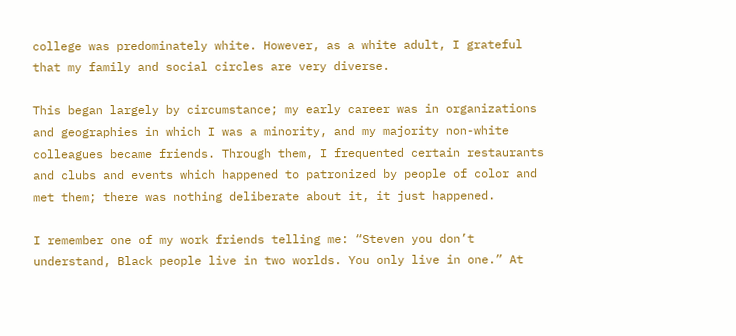college was predominately white. However, as a white adult, I grateful that my family and social circles are very diverse.

This began largely by circumstance; my early career was in organizations and geographies in which I was a minority, and my majority non-white colleagues became friends. Through them, I frequented certain restaurants and clubs and events which happened to patronized by people of color and met them; there was nothing deliberate about it, it just happened.

I remember one of my work friends telling me: “Steven you don’t understand, Black people live in two worlds. You only live in one.” At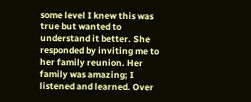some level I knew this was true but wanted to understand it better. She responded by inviting me to her family reunion. Her family was amazing; I listened and learned. Over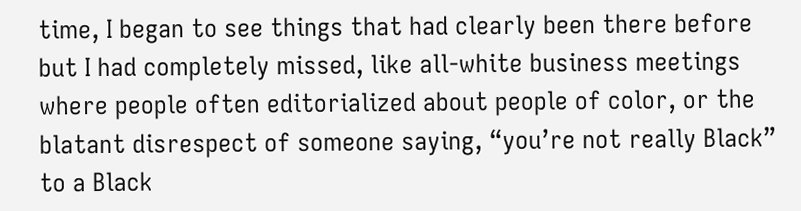time, I began to see things that had clearly been there before but I had completely missed, like all-white business meetings where people often editorialized about people of color, or the blatant disrespect of someone saying, “you’re not really Black” to a Black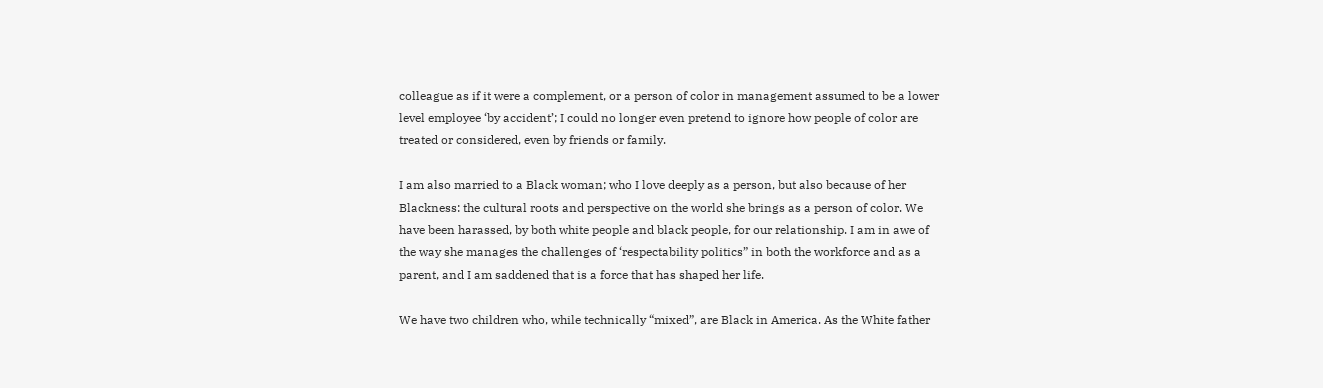colleague as if it were a complement, or a person of color in management assumed to be a lower level employee ‘by accident’; I could no longer even pretend to ignore how people of color are treated or considered, even by friends or family.

I am also married to a Black woman; who I love deeply as a person, but also because of her Blackness: the cultural roots and perspective on the world she brings as a person of color. We have been harassed, by both white people and black people, for our relationship. I am in awe of the way she manages the challenges of ‘respectability politics” in both the workforce and as a parent, and I am saddened that is a force that has shaped her life.

We have two children who, while technically “mixed”, are Black in America. As the White father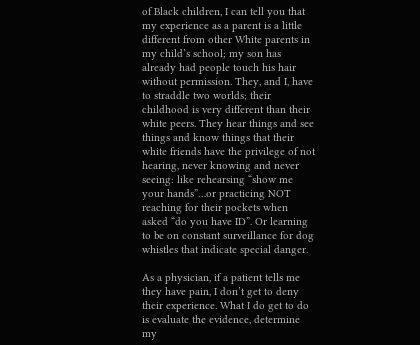of Black children, I can tell you that my experience as a parent is a little different from other White parents in my child’s school; my son has already had people touch his hair without permission. They, and I, have to straddle two worlds; their childhood is very different than their white peers. They hear things and see things and know things that their white friends have the privilege of not hearing, never knowing and never seeing: like rehearsing “show me your hands”…or practicing NOT reaching for their pockets when asked “do you have ID”. Or learning to be on constant surveillance for dog whistles that indicate special danger.

As a physician, if a patient tells me they have pain, I don’t get to deny their experience. What I do get to do is evaluate the evidence, determine my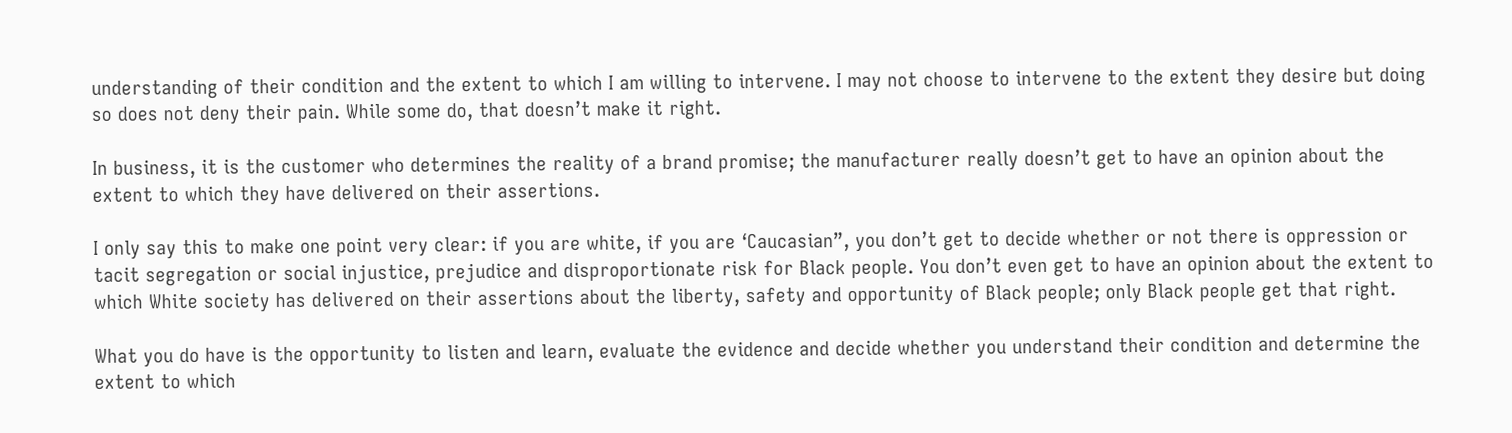understanding of their condition and the extent to which I am willing to intervene. I may not choose to intervene to the extent they desire but doing so does not deny their pain. While some do, that doesn’t make it right.

In business, it is the customer who determines the reality of a brand promise; the manufacturer really doesn’t get to have an opinion about the extent to which they have delivered on their assertions.

I only say this to make one point very clear: if you are white, if you are ‘Caucasian”, you don’t get to decide whether or not there is oppression or tacit segregation or social injustice, prejudice and disproportionate risk for Black people. You don’t even get to have an opinion about the extent to which White society has delivered on their assertions about the liberty, safety and opportunity of Black people; only Black people get that right.

What you do have is the opportunity to listen and learn, evaluate the evidence and decide whether you understand their condition and determine the extent to which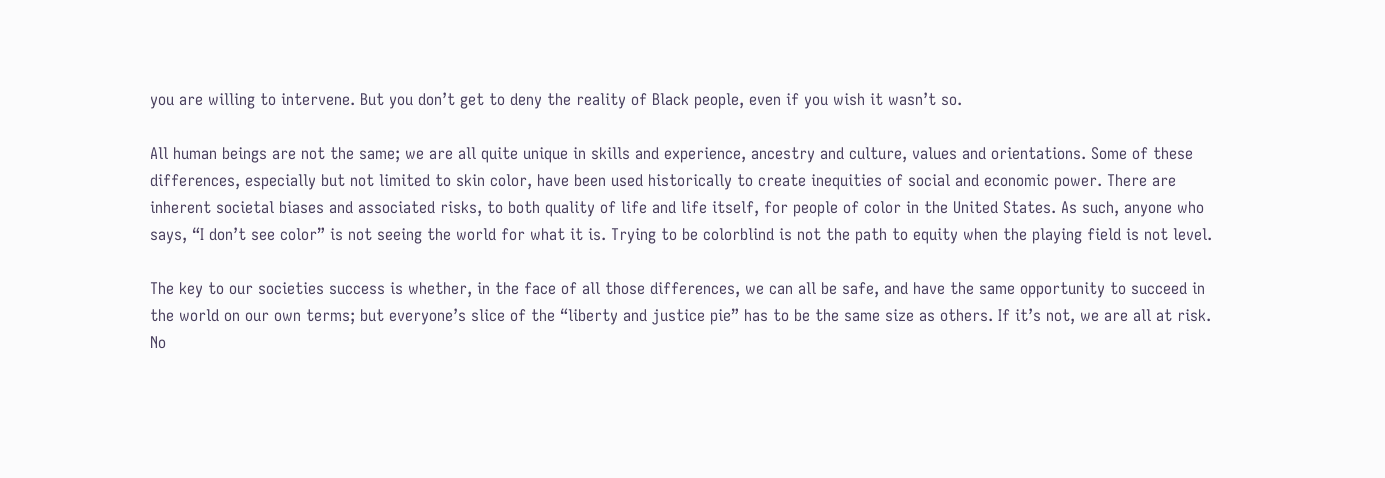you are willing to intervene. But you don’t get to deny the reality of Black people, even if you wish it wasn’t so.

All human beings are not the same; we are all quite unique in skills and experience, ancestry and culture, values and orientations. Some of these differences, especially but not limited to skin color, have been used historically to create inequities of social and economic power. There are inherent societal biases and associated risks, to both quality of life and life itself, for people of color in the United States. As such, anyone who says, “I don’t see color” is not seeing the world for what it is. Trying to be colorblind is not the path to equity when the playing field is not level.

The key to our societies success is whether, in the face of all those differences, we can all be safe, and have the same opportunity to succeed in the world on our own terms; but everyone’s slice of the “liberty and justice pie” has to be the same size as others. If it’s not, we are all at risk. No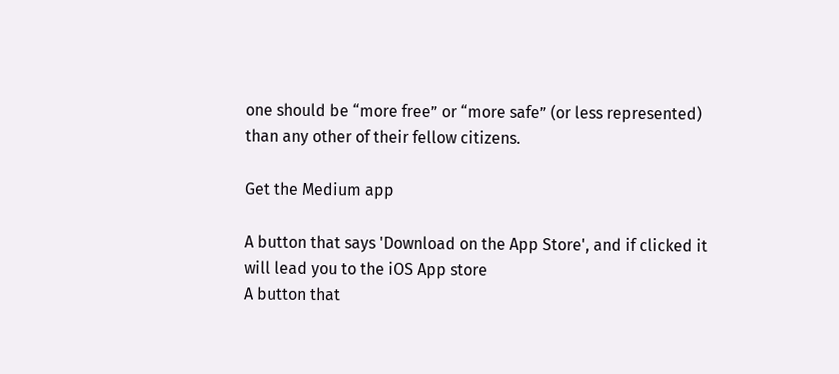one should be “more free” or “more safe” (or less represented) than any other of their fellow citizens.

Get the Medium app

A button that says 'Download on the App Store', and if clicked it will lead you to the iOS App store
A button that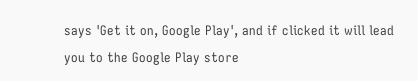says 'Get it on, Google Play', and if clicked it will lead you to the Google Play store